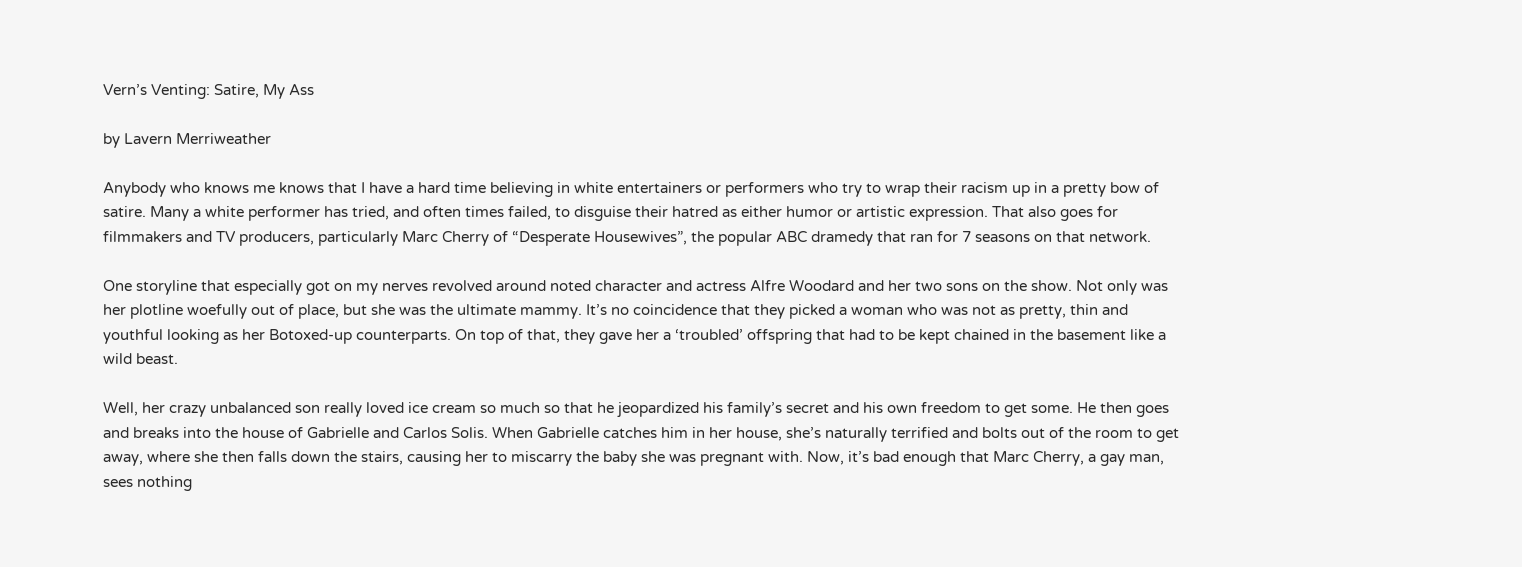Vern’s Venting: Satire, My Ass

by Lavern Merriweather

Anybody who knows me knows that I have a hard time believing in white entertainers or performers who try to wrap their racism up in a pretty bow of satire. Many a white performer has tried, and often times failed, to disguise their hatred as either humor or artistic expression. That also goes for filmmakers and TV producers, particularly Marc Cherry of “Desperate Housewives”, the popular ABC dramedy that ran for 7 seasons on that network.

One storyline that especially got on my nerves revolved around noted character and actress Alfre Woodard and her two sons on the show. Not only was her plotline woefully out of place, but she was the ultimate mammy. It’s no coincidence that they picked a woman who was not as pretty, thin and youthful looking as her Botoxed-up counterparts. On top of that, they gave her a ‘troubled’ offspring that had to be kept chained in the basement like a wild beast.

Well, her crazy unbalanced son really loved ice cream so much so that he jeopardized his family’s secret and his own freedom to get some. He then goes and breaks into the house of Gabrielle and Carlos Solis. When Gabrielle catches him in her house, she’s naturally terrified and bolts out of the room to get away, where she then falls down the stairs, causing her to miscarry the baby she was pregnant with. Now, it’s bad enough that Marc Cherry, a gay man, sees nothing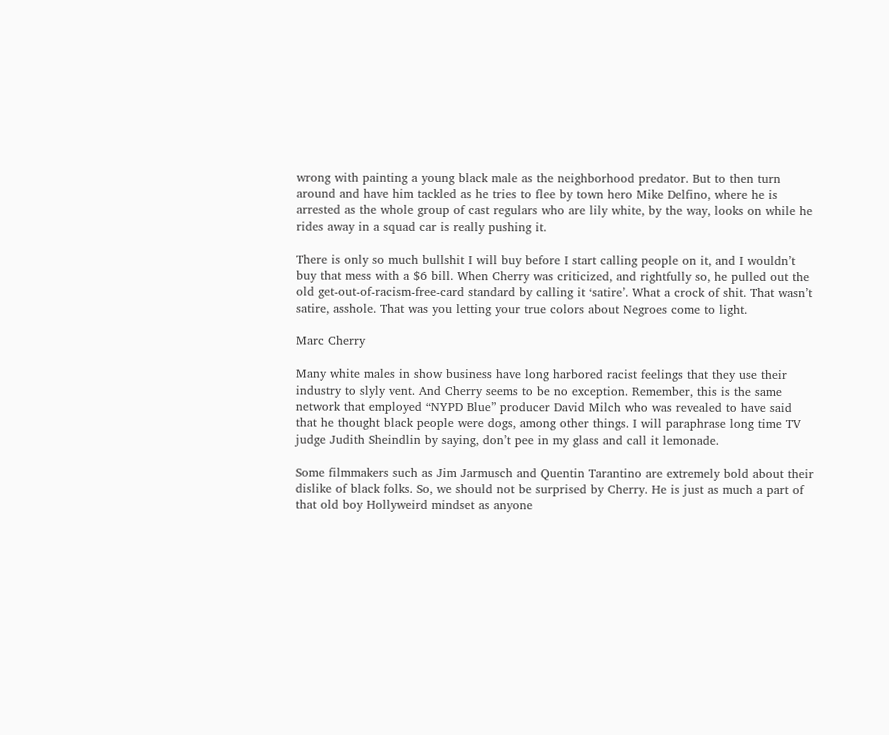wrong with painting a young black male as the neighborhood predator. But to then turn around and have him tackled as he tries to flee by town hero Mike Delfino, where he is arrested as the whole group of cast regulars who are lily white, by the way, looks on while he rides away in a squad car is really pushing it.

There is only so much bullshit I will buy before I start calling people on it, and I wouldn’t buy that mess with a $6 bill. When Cherry was criticized, and rightfully so, he pulled out the old get-out-of-racism-free-card standard by calling it ‘satire’. What a crock of shit. That wasn’t satire, asshole. That was you letting your true colors about Negroes come to light.

Marc Cherry

Many white males in show business have long harbored racist feelings that they use their industry to slyly vent. And Cherry seems to be no exception. Remember, this is the same network that employed “NYPD Blue” producer David Milch who was revealed to have said that he thought black people were dogs, among other things. I will paraphrase long time TV judge Judith Sheindlin by saying, don’t pee in my glass and call it lemonade.

Some filmmakers such as Jim Jarmusch and Quentin Tarantino are extremely bold about their dislike of black folks. So, we should not be surprised by Cherry. He is just as much a part of that old boy Hollyweird mindset as anyone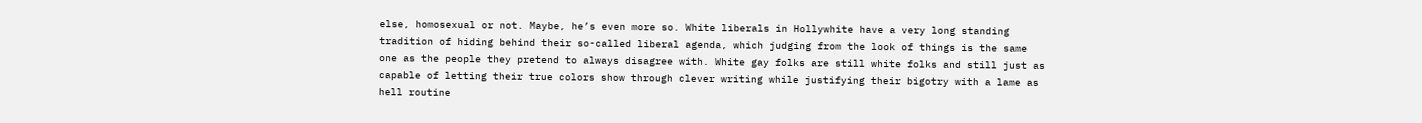else, homosexual or not. Maybe, he’s even more so. White liberals in Hollywhite have a very long standing tradition of hiding behind their so-called liberal agenda, which judging from the look of things is the same one as the people they pretend to always disagree with. White gay folks are still white folks and still just as capable of letting their true colors show through clever writing while justifying their bigotry with a lame as hell routine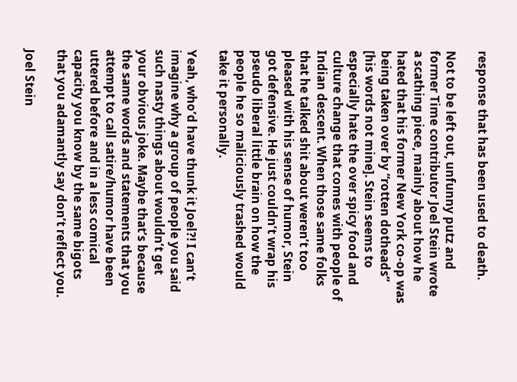response that has been used to death.

Not to be left out, unfunny putz and former Time contributor Joel Stein wrote a scathing piece, mainly about how he hated that his former New York co-op was being taken over by “rotten dotheads” [his words not mine]. Stein seems to especially hate the over spicy food and culture change that comes with people of Indian descent. When those same folks that he talked shit about weren’t too pleased with his sense of humor, Stein got defensive. He just couldn’t wrap his pseudo liberal little brain on how the people he so maliciously trashed would take it personally.

Yeah, who’d have thunk it Joel?! I can’t imagine why a group of people you said such nasty things about wouldn’t get your obvious joke. Maybe that’s because the same words and statements that you attempt to call satire/humor have been uttered before and in a less comical capacity you know by the same bigots that you adamantly say don’t reflect you.

Joel Stein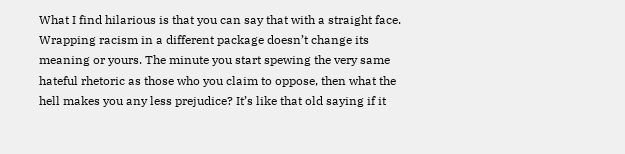What I find hilarious is that you can say that with a straight face. Wrapping racism in a different package doesn’t change its meaning or yours. The minute you start spewing the very same hateful rhetoric as those who you claim to oppose, then what the hell makes you any less prejudice? It’s like that old saying if it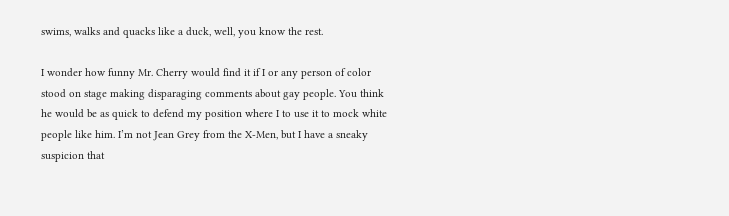swims, walks and quacks like a duck, well, you know the rest.

I wonder how funny Mr. Cherry would find it if I or any person of color stood on stage making disparaging comments about gay people. You think he would be as quick to defend my position where I to use it to mock white people like him. I’m not Jean Grey from the X-Men, but I have a sneaky suspicion that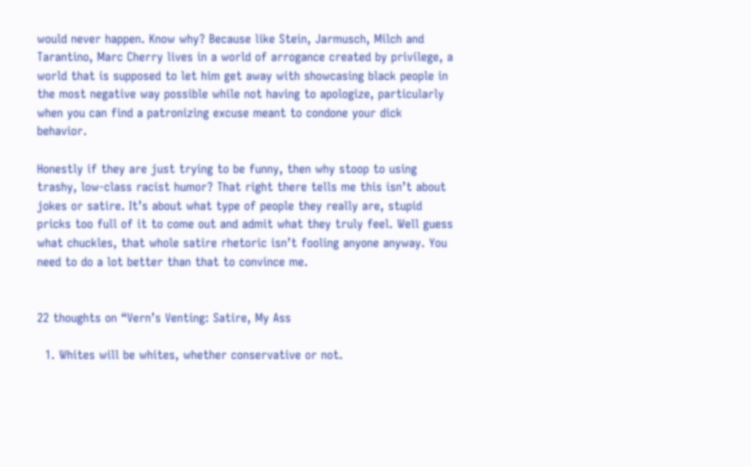would never happen. Know why? Because like Stein, Jarmusch, Milch and Tarantino, Marc Cherry lives in a world of arrogance created by privilege, a world that is supposed to let him get away with showcasing black people in the most negative way possible while not having to apologize, particularly when you can find a patronizing excuse meant to condone your dick behavior.

Honestly if they are just trying to be funny, then why stoop to using trashy, low-class racist humor? That right there tells me this isn’t about jokes or satire. It’s about what type of people they really are, stupid pricks too full of it to come out and admit what they truly feel. Well guess what chuckles, that whole satire rhetoric isn’t fooling anyone anyway. You need to do a lot better than that to convince me.


22 thoughts on “Vern’s Venting: Satire, My Ass

  1. Whites will be whites, whether conservative or not.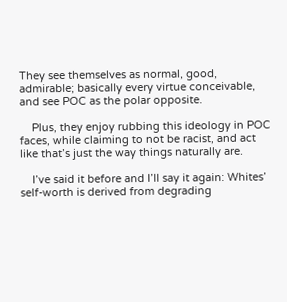They see themselves as normal, good, admirable; basically every virtue conceivable, and see POC as the polar opposite.

    Plus, they enjoy rubbing this ideology in POC faces, while claiming to not be racist, and act like that’s just the way things naturally are.

    I’ve said it before and I’ll say it again: Whites’ self-worth is derived from degrading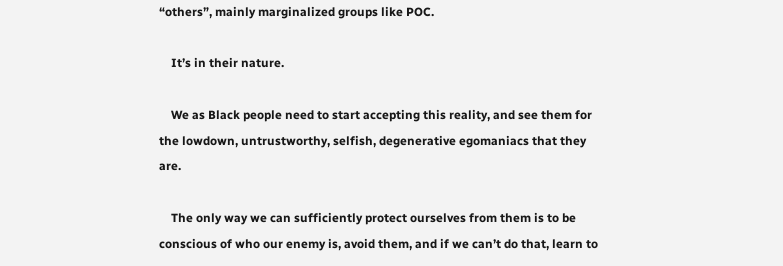“others”, mainly marginalized groups like POC.

    It’s in their nature.

    We as Black people need to start accepting this reality, and see them for the lowdown, untrustworthy, selfish, degenerative egomaniacs that they are.

    The only way we can sufficiently protect ourselves from them is to be conscious of who our enemy is, avoid them, and if we can’t do that, learn to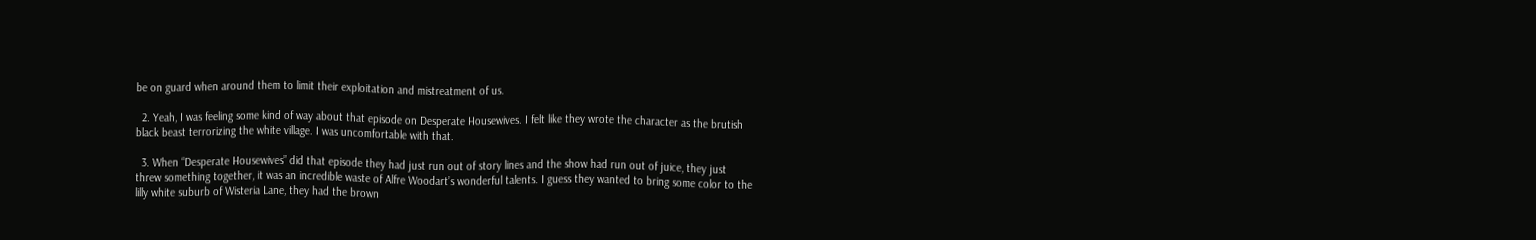be on guard when around them to limit their exploitation and mistreatment of us.

  2. Yeah, I was feeling some kind of way about that episode on Desperate Housewives. I felt like they wrote the character as the brutish black beast terrorizing the white village. I was uncomfortable with that.

  3. When “Desperate Housewives” did that episode they had just run out of story lines and the show had run out of juice, they just threw something together, it was an incredible waste of Alfre Woodart’s wonderful talents. I guess they wanted to bring some color to the lilly white suburb of Wisteria Lane, they had the brown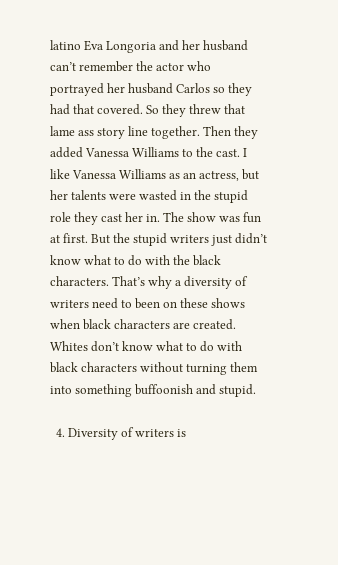latino Eva Longoria and her husband can’t remember the actor who portrayed her husband Carlos so they had that covered. So they threw that lame ass story line together. Then they added Vanessa Williams to the cast. I like Vanessa Williams as an actress, but her talents were wasted in the stupid role they cast her in. The show was fun at first. But the stupid writers just didn’t know what to do with the black characters. That’s why a diversity of writers need to been on these shows when black characters are created. Whites don’t know what to do with black characters without turning them into something buffoonish and stupid.

  4. Diversity of writers is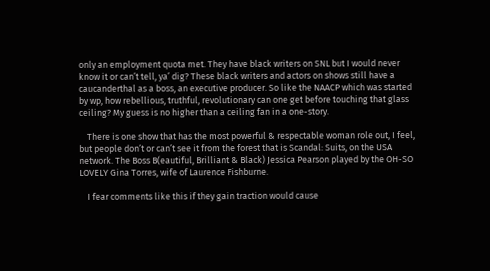only an employment quota met. They have black writers on SNL but I would never know it or can’t tell, ya’ dig? These black writers and actors on shows still have a caucanderthal as a boss, an executive producer. So like the NAACP which was started by wp, how rebellious, truthful, revolutionary can one get before touching that glass ceiling? My guess is no higher than a ceiling fan in a one-story.

    There is one show that has the most powerful & respectable woman role out, I feel, but people don’t or can’t see it from the forest that is Scandal: Suits, on the USA network. The Boss B(eautiful, Brilliant & Black) Jessica Pearson played by the OH-SO LOVELY Gina Torres, wife of Laurence Fishburne.

    I fear comments like this if they gain traction would cause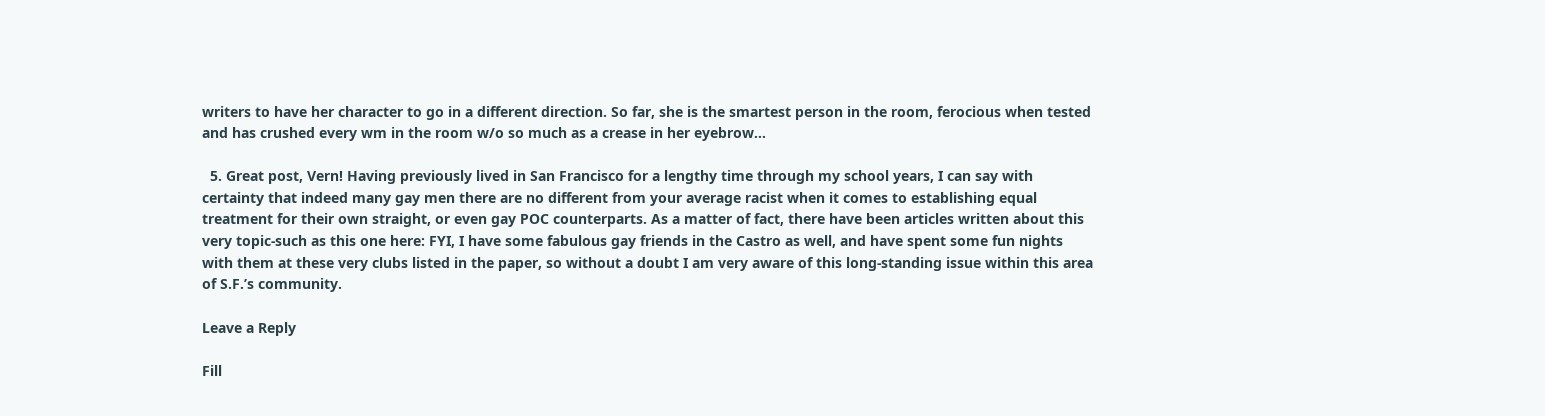writers to have her character to go in a different direction. So far, she is the smartest person in the room, ferocious when tested and has crushed every wm in the room w/o so much as a crease in her eyebrow…

  5. Great post, Vern! Having previously lived in San Francisco for a lengthy time through my school years, I can say with certainty that indeed many gay men there are no different from your average racist when it comes to establishing equal treatment for their own straight, or even gay POC counterparts. As a matter of fact, there have been articles written about this very topic-such as this one here: FYI, I have some fabulous gay friends in the Castro as well, and have spent some fun nights with them at these very clubs listed in the paper, so without a doubt I am very aware of this long-standing issue within this area of S.F.’s community.

Leave a Reply

Fill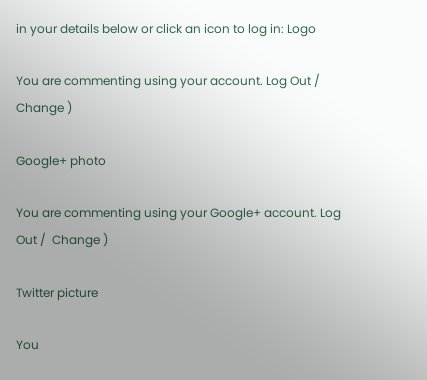in your details below or click an icon to log in: Logo

You are commenting using your account. Log Out /  Change )

Google+ photo

You are commenting using your Google+ account. Log Out /  Change )

Twitter picture

You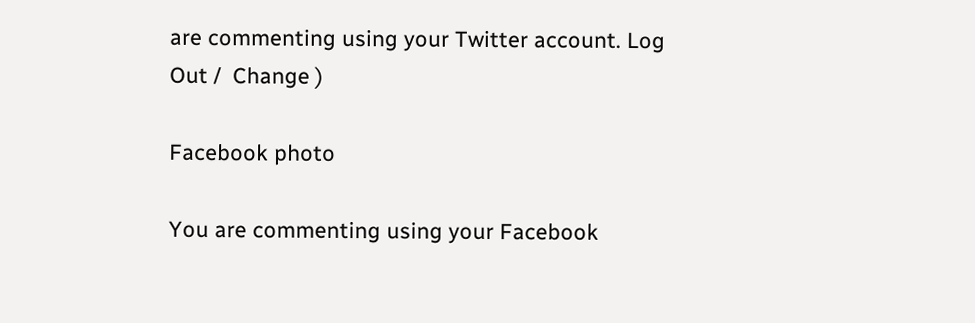are commenting using your Twitter account. Log Out /  Change )

Facebook photo

You are commenting using your Facebook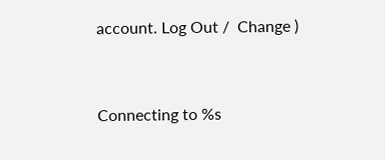account. Log Out /  Change )


Connecting to %s